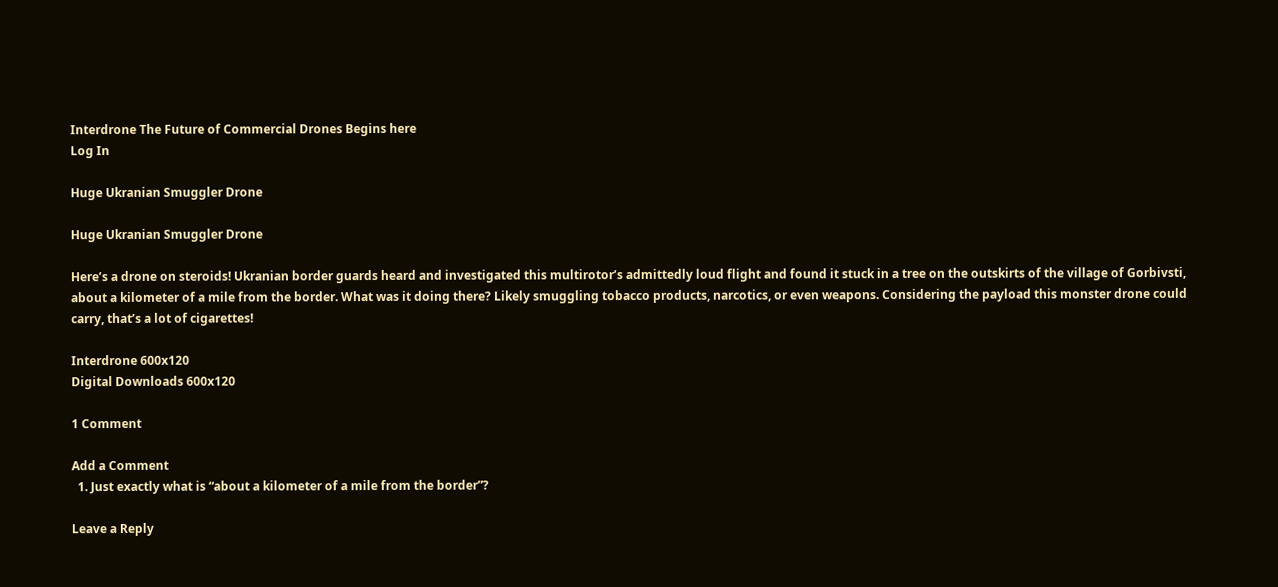Interdrone The Future of Commercial Drones Begins here
Log In

Huge Ukranian Smuggler Drone

Huge Ukranian Smuggler Drone

Here’s a drone on steroids! Ukranian border guards heard and investigated this multirotor’s admittedly loud flight and found it stuck in a tree on the outskirts of the village of Gorbivsti, about a kilometer of a mile from the border. What was it doing there? Likely smuggling tobacco products, narcotics, or even weapons. Considering the payload this monster drone could carry, that’s a lot of cigarettes!

Interdrone 600x120
Digital Downloads 600x120

1 Comment

Add a Comment
  1. Just exactly what is “about a kilometer of a mile from the border”?

Leave a Reply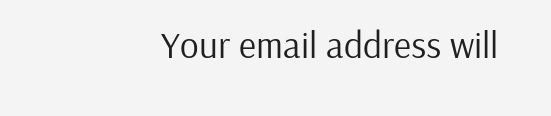Your email address will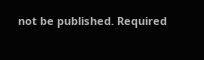not be published. Required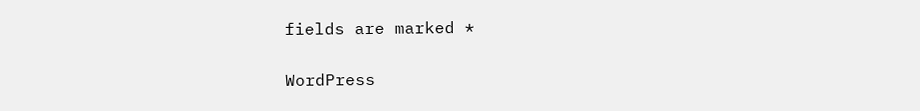fields are marked *

WordPress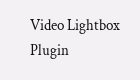Video Lightbox Plugin